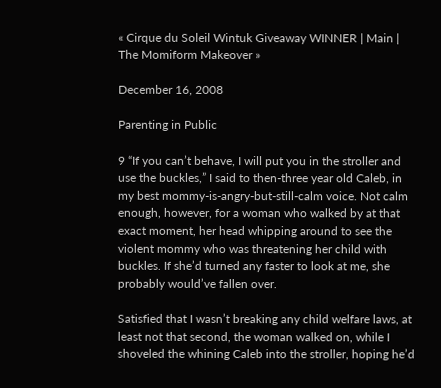« Cirque du Soleil Wintuk Giveaway WINNER | Main | The Momiform Makeover »

December 16, 2008

Parenting in Public

9 “If you can’t behave, I will put you in the stroller and use the buckles,” I said to then-three year old Caleb, in my best mommy-is-angry-but-still-calm voice. Not calm enough, however, for a woman who walked by at that exact moment, her head whipping around to see the violent mommy who was threatening her child with buckles. If she’d turned any faster to look at me, she probably would’ve fallen over.

Satisfied that I wasn’t breaking any child welfare laws, at least not that second, the woman walked on, while I shoveled the whining Caleb into the stroller, hoping he’d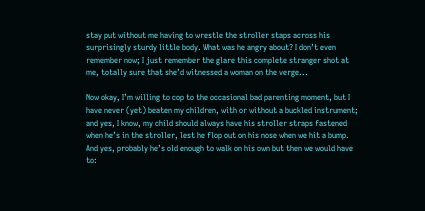stay put without me having to wrestle the stroller staps across his surprisingly sturdy little body. What was he angry about? I don’t even remember now; I just remember the glare this complete stranger shot at me, totally sure that she’d witnessed a woman on the verge...

Now okay, I’m willing to cop to the occasional bad parenting moment, but I have never (yet) beaten my children, with or without a buckled instrument; and yes, I know, my child should always have his stroller straps fastened when he’s in the stroller, lest he flop out on his nose when we hit a bump. And yes, probably he’s old enough to walk on his own but then we would have to: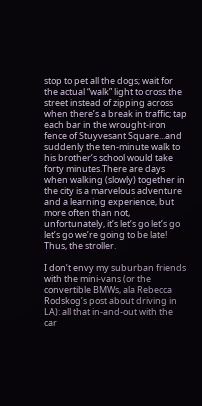stop to pet all the dogs; wait for the actual “walk” light to cross the street instead of zipping across when there’s a break in traffic; tap each bar in the wrought-iron fence of Stuyvesant Square...and suddenly the ten-minute walk to his brother’s school would take forty minutes.There are days when walking (slowly) together in the city is a marvelous adventure and a learning experience, but more often than not, unfortunately, it’s let’s go let’s go let’s go we’re going to be late! Thus, the stroller.

I don’t envy my suburban friends with the mini-vans (or the convertible BMWs, ala Rebecca Rodskog’s post about driving in LA): all that in-and-out with the car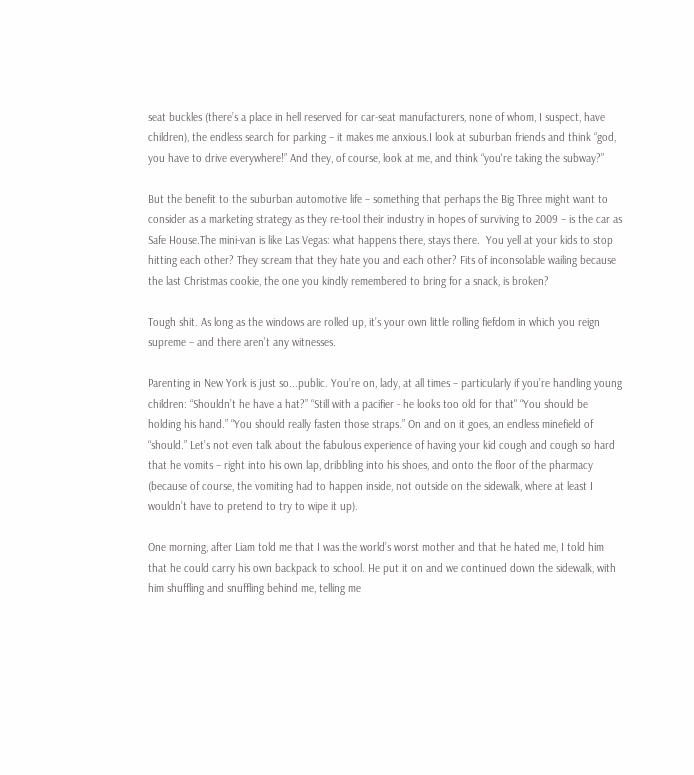seat buckles (there’s a place in hell reserved for car-seat manufacturers, none of whom, I suspect, have children), the endless search for parking – it makes me anxious.I look at suburban friends and think “god, you have to drive everywhere!” And they, of course, look at me, and think “you're taking the subway?”

But the benefit to the suburban automotive life – something that perhaps the Big Three might want to consider as a marketing strategy as they re-tool their industry in hopes of surviving to 2009 – is the car as Safe House.The mini-van is like Las Vegas: what happens there, stays there.  You yell at your kids to stop hitting each other? They scream that they hate you and each other? Fits of inconsolable wailing because the last Christmas cookie, the one you kindly remembered to bring for a snack, is broken?

Tough shit. As long as the windows are rolled up, it’s your own little rolling fiefdom in which you reign supreme – and there aren’t any witnesses.

Parenting in New York is just so...public. You’re on, lady, at all times – particularly if you’re handling young children: “Shouldn’t he have a hat?” “Still with a pacifier - he looks too old for that" “You should be holding his hand.” “You should really fasten those straps.” On and on it goes, an endless minefield of “should.” Let’s not even talk about the fabulous experience of having your kid cough and cough so hard that he vomits – right into his own lap, dribbling into his shoes, and onto the floor of the pharmacy (because of course, the vomiting had to happen inside, not outside on the sidewalk, where at least I wouldn’t have to pretend to try to wipe it up).

One morning, after Liam told me that I was the world’s worst mother and that he hated me, I told him that he could carry his own backpack to school. He put it on and we continued down the sidewalk, with him shuffling and snuffling behind me, telling me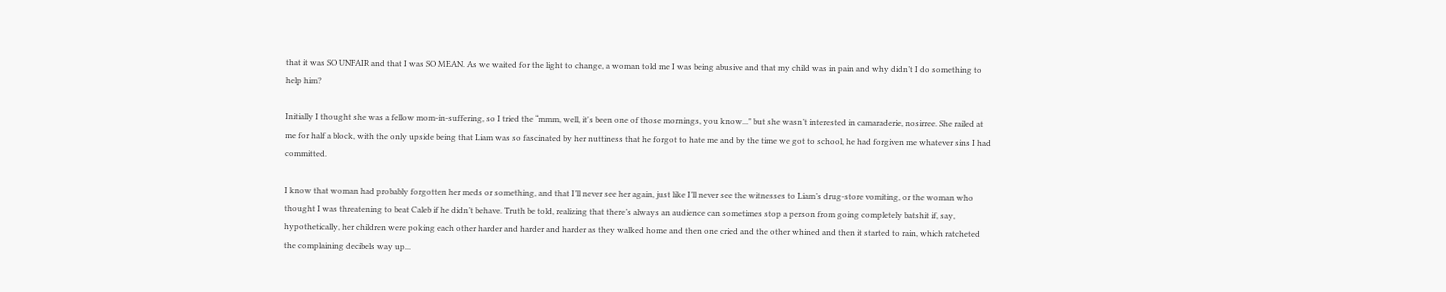that it was SO UNFAIR and that I was SO MEAN. As we waited for the light to change, a woman told me I was being abusive and that my child was in pain and why didn’t I do something to help him?

Initially I thought she was a fellow mom-in-suffering, so I tried the “mmm, well, it's been one of those mornings, you know..." but she wasn’t interested in camaraderie, nosirree. She railed at me for half a block, with the only upside being that Liam was so fascinated by her nuttiness that he forgot to hate me and by the time we got to school, he had forgiven me whatever sins I had committed.

I know that woman had probably forgotten her meds or something, and that I’ll never see her again, just like I’ll never see the witnesses to Liam’s drug-store vomiting, or the woman who thought I was threatening to beat Caleb if he didn’t behave. Truth be told, realizing that there’s always an audience can sometimes stop a person from going completely batshit if, say, hypothetically, her children were poking each other harder and harder and harder as they walked home and then one cried and the other whined and then it started to rain, which ratcheted the complaining decibels way up...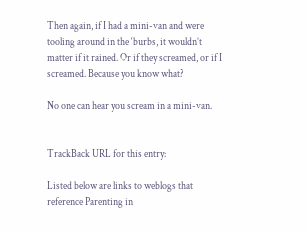Then again, if I had a mini-van and were tooling around in the ‘burbs, it wouldn’t matter if it rained. Or if they screamed, or if I screamed. Because you know what?

No one can hear you scream in a mini-van.


TrackBack URL for this entry:

Listed below are links to weblogs that reference Parenting in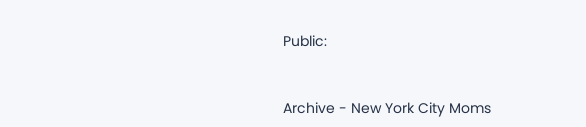Public:


Archive - New York City Moms